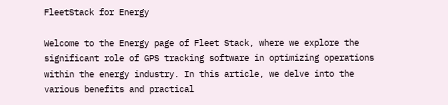FleetStack for Energy

Welcome to the Energy page of Fleet Stack, where we explore the significant role of GPS tracking software in optimizing operations within the energy industry. In this article, we delve into the various benefits and practical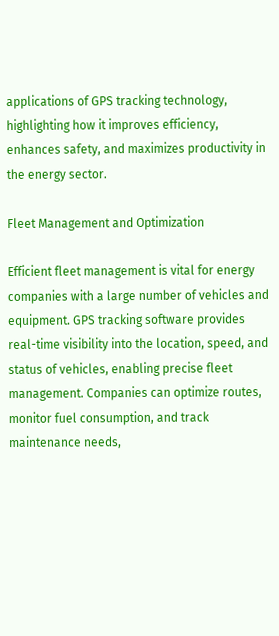applications of GPS tracking technology, highlighting how it improves efficiency, enhances safety, and maximizes productivity in the energy sector.

Fleet Management and Optimization

Efficient fleet management is vital for energy companies with a large number of vehicles and equipment. GPS tracking software provides real-time visibility into the location, speed, and status of vehicles, enabling precise fleet management. Companies can optimize routes, monitor fuel consumption, and track maintenance needs,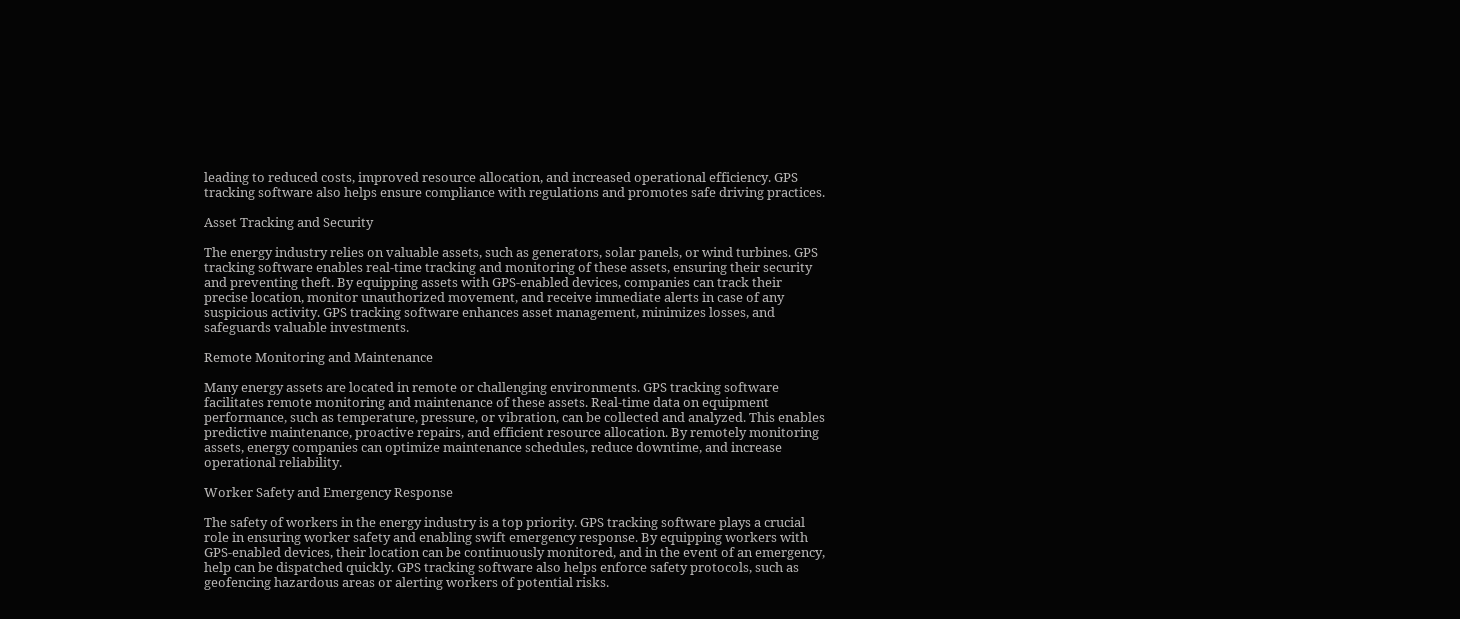leading to reduced costs, improved resource allocation, and increased operational efficiency. GPS tracking software also helps ensure compliance with regulations and promotes safe driving practices.

Asset Tracking and Security

The energy industry relies on valuable assets, such as generators, solar panels, or wind turbines. GPS tracking software enables real-time tracking and monitoring of these assets, ensuring their security and preventing theft. By equipping assets with GPS-enabled devices, companies can track their precise location, monitor unauthorized movement, and receive immediate alerts in case of any suspicious activity. GPS tracking software enhances asset management, minimizes losses, and safeguards valuable investments.

Remote Monitoring and Maintenance

Many energy assets are located in remote or challenging environments. GPS tracking software facilitates remote monitoring and maintenance of these assets. Real-time data on equipment performance, such as temperature, pressure, or vibration, can be collected and analyzed. This enables predictive maintenance, proactive repairs, and efficient resource allocation. By remotely monitoring assets, energy companies can optimize maintenance schedules, reduce downtime, and increase operational reliability.

Worker Safety and Emergency Response

The safety of workers in the energy industry is a top priority. GPS tracking software plays a crucial role in ensuring worker safety and enabling swift emergency response. By equipping workers with GPS-enabled devices, their location can be continuously monitored, and in the event of an emergency, help can be dispatched quickly. GPS tracking software also helps enforce safety protocols, such as geofencing hazardous areas or alerting workers of potential risks.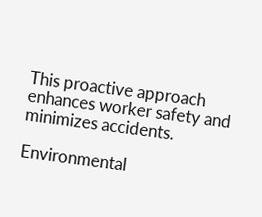This proactive approach enhances worker safety and minimizes accidents.

Environmental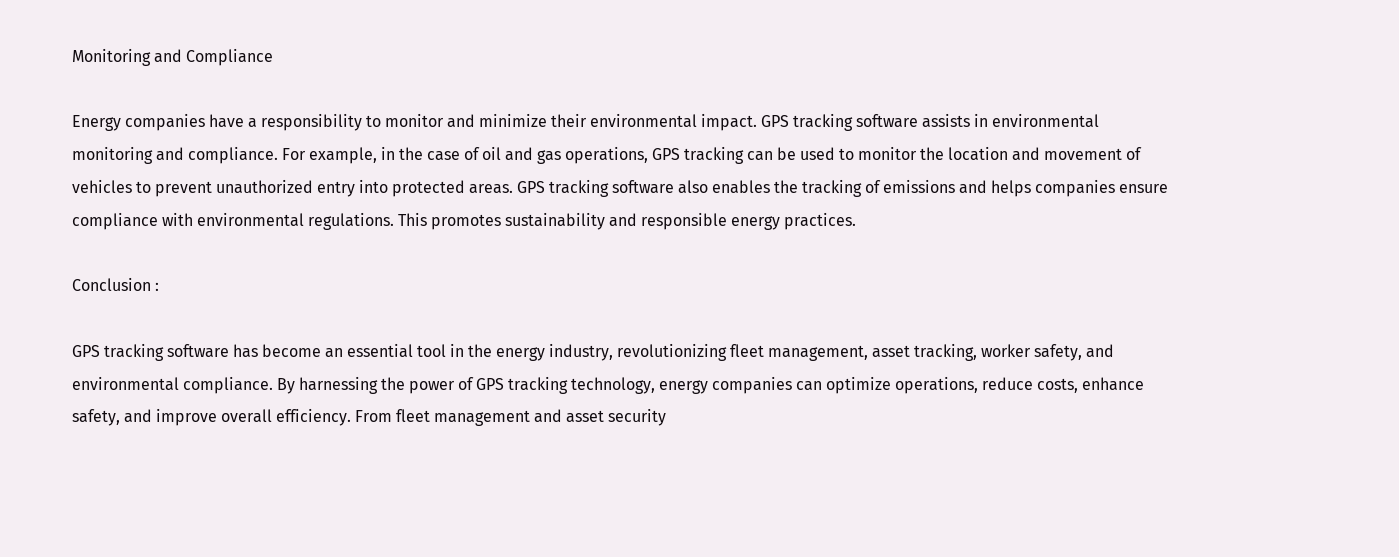Monitoring and Compliance

Energy companies have a responsibility to monitor and minimize their environmental impact. GPS tracking software assists in environmental monitoring and compliance. For example, in the case of oil and gas operations, GPS tracking can be used to monitor the location and movement of vehicles to prevent unauthorized entry into protected areas. GPS tracking software also enables the tracking of emissions and helps companies ensure compliance with environmental regulations. This promotes sustainability and responsible energy practices.

Conclusion :

GPS tracking software has become an essential tool in the energy industry, revolutionizing fleet management, asset tracking, worker safety, and environmental compliance. By harnessing the power of GPS tracking technology, energy companies can optimize operations, reduce costs, enhance safety, and improve overall efficiency. From fleet management and asset security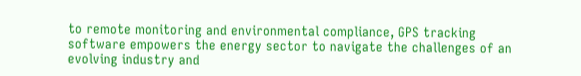to remote monitoring and environmental compliance, GPS tracking software empowers the energy sector to navigate the challenges of an evolving industry and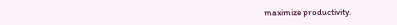maximize productivity.